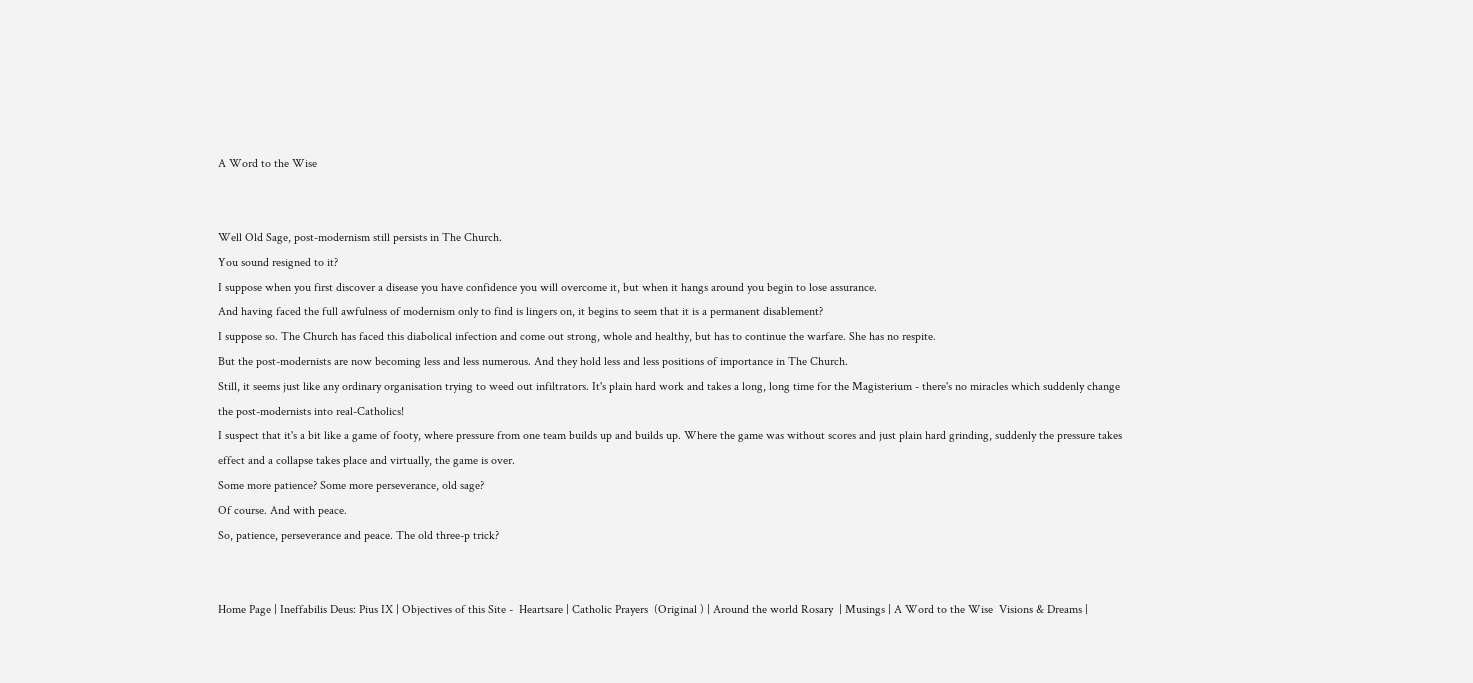A Word to the Wise


Well Old Sage, post-modernism still persists in The Church.
You sound resigned to it?
I suppose when you first discover a disease you have confidence you will overcome it, but when it hangs around you begin to lose assurance.
And having faced the full awfulness of modernism only to find is lingers on, it begins to seem that it is a permanent disablement?
I suppose so. The Church has faced this diabolical infection and come out strong, whole and healthy, but has to continue the warfare. She has no respite.
But the post-modernists are now becoming less and less numerous. And they hold less and less positions of importance in The Church.
Still, it seems just like any ordinary organisation trying to weed out infiltrators. It's plain hard work and takes a long, long time for the Magisterium - there's no miracles which suddenly change the post-modernists into real-Catholics!
I suspect that it's a bit like a game of footy, where pressure from one team builds up and builds up. Where the game was without scores and just plain hard grinding, suddenly the pressure takes effect and a collapse takes place and virtually, the game is over.
Some more patience? Some more perseverance, old sage?
Of course. And with peace.
So, patience, perseverance and peace. The old three-p trick?


Home Page | Ineffabilis Deus: Pius IX | Objectives of this Site -  Heartsare | Catholic Prayers  (Original ) | Around the world Rosary  | Musings | A Word to the Wise  Visions & Dreams |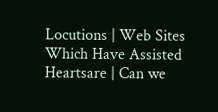Locutions | Web Sites Which Have Assisted Heartsare | Can we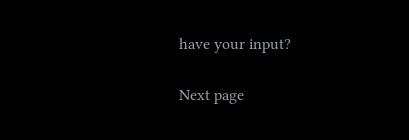have your input?

Next page